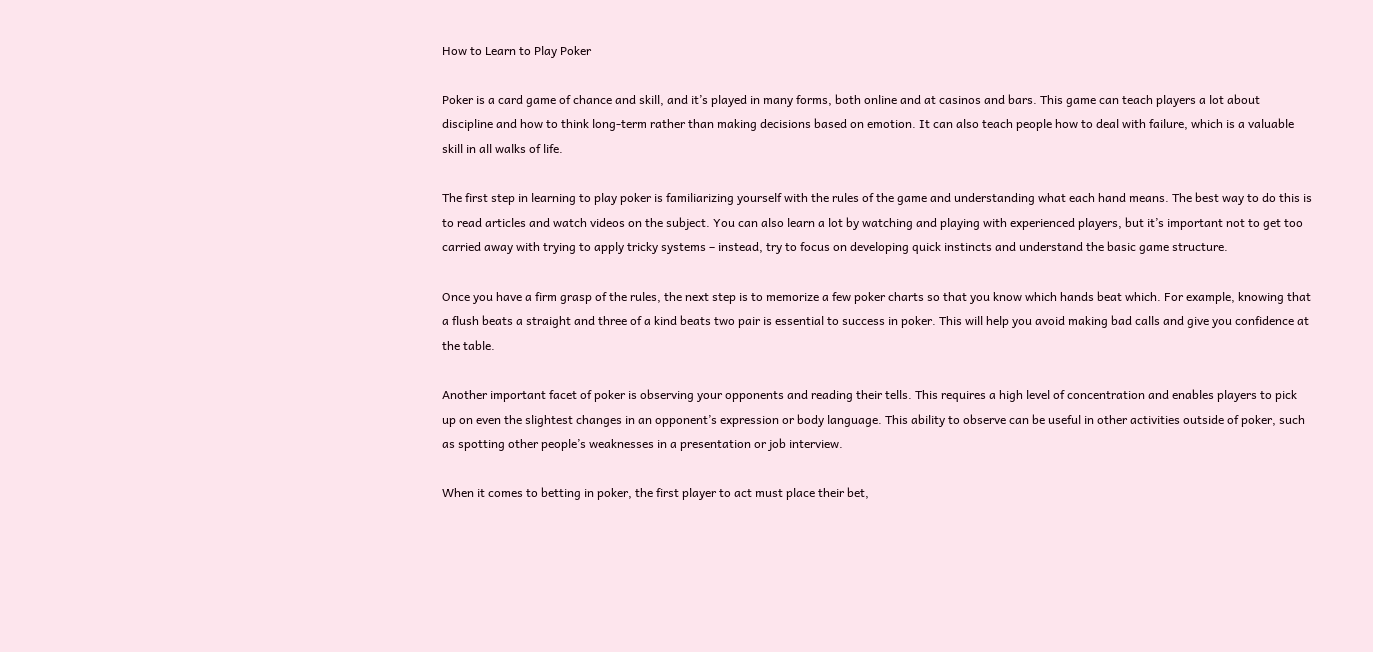How to Learn to Play Poker

Poker is a card game of chance and skill, and it’s played in many forms, both online and at casinos and bars. This game can teach players a lot about discipline and how to think long-term rather than making decisions based on emotion. It can also teach people how to deal with failure, which is a valuable skill in all walks of life.

The first step in learning to play poker is familiarizing yourself with the rules of the game and understanding what each hand means. The best way to do this is to read articles and watch videos on the subject. You can also learn a lot by watching and playing with experienced players, but it’s important not to get too carried away with trying to apply tricky systems – instead, try to focus on developing quick instincts and understand the basic game structure.

Once you have a firm grasp of the rules, the next step is to memorize a few poker charts so that you know which hands beat which. For example, knowing that a flush beats a straight and three of a kind beats two pair is essential to success in poker. This will help you avoid making bad calls and give you confidence at the table.

Another important facet of poker is observing your opponents and reading their tells. This requires a high level of concentration and enables players to pick up on even the slightest changes in an opponent’s expression or body language. This ability to observe can be useful in other activities outside of poker, such as spotting other people’s weaknesses in a presentation or job interview.

When it comes to betting in poker, the first player to act must place their bet,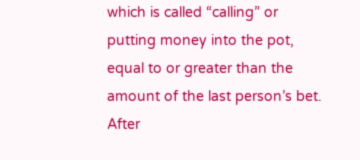which is called “calling” or putting money into the pot, equal to or greater than the amount of the last person’s bet. After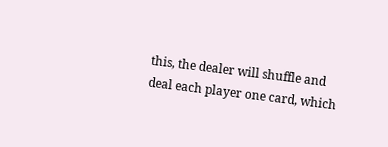this, the dealer will shuffle and deal each player one card, which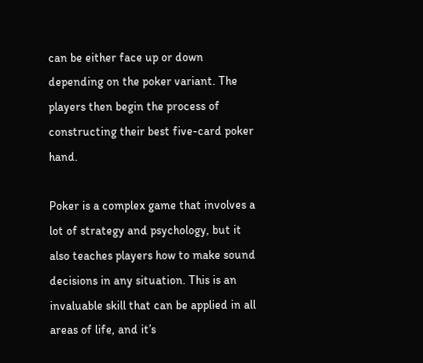can be either face up or down depending on the poker variant. The players then begin the process of constructing their best five-card poker hand.

Poker is a complex game that involves a lot of strategy and psychology, but it also teaches players how to make sound decisions in any situation. This is an invaluable skill that can be applied in all areas of life, and it’s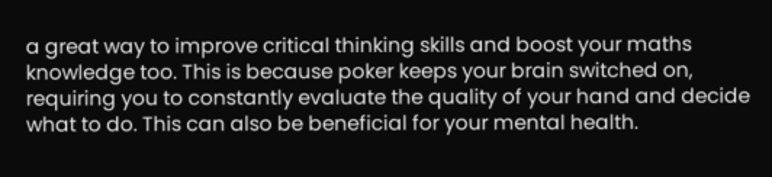a great way to improve critical thinking skills and boost your maths knowledge too. This is because poker keeps your brain switched on, requiring you to constantly evaluate the quality of your hand and decide what to do. This can also be beneficial for your mental health.